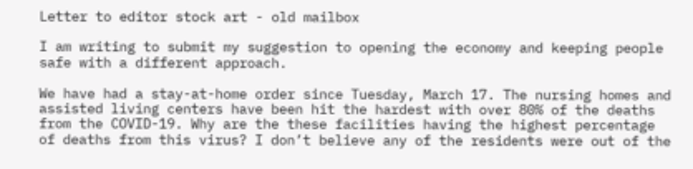Letter to editor stock art - old mailbox

I am writing to submit my suggestion to opening the economy and keeping people safe with a different approach.

We have had a stay-at-home order since Tuesday, March 17. The nursing homes and assisted living centers have been hit the hardest with over 80% of the deaths from the COVID-19. Why are the these facilities having the highest percentage of deaths from this virus? I don’t believe any of the residents were out of the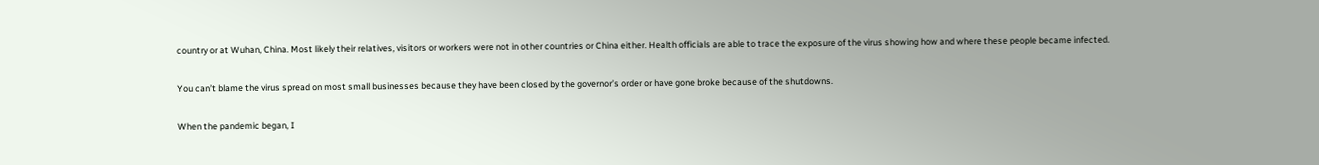country or at Wuhan, China. Most likely their relatives, visitors or workers were not in other countries or China either. Health officials are able to trace the exposure of the virus showing how and where these people became infected.

You can’t blame the virus spread on most small businesses because they have been closed by the governor’s order or have gone broke because of the shutdowns.

When the pandemic began, I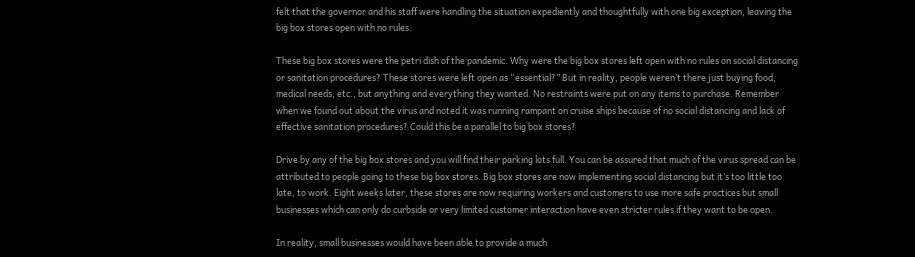felt that the governor and his staff were handling the situation expediently and thoughtfully with one big exception, leaving the big box stores open with no rules.

These big box stores were the petri dish of the pandemic. Why were the big box stores left open with no rules on social distancing or sanitation procedures? These stores were left open as “essential?” But in reality, people weren’t there just buying food, medical needs, etc., but anything and everything they wanted. No restraints were put on any items to purchase. Remember when we found out about the virus and noted it was running rampant on cruise ships because of no social distancing and lack of effective sanitation procedures? Could this be a parallel to big box stores?

Drive by any of the big box stores and you will find their parking lots full. You can be assured that much of the virus spread can be attributed to people going to these big box stores. Big box stores are now implementing social distancing but it’s too little too late, to work. Eight weeks later, these stores are now requiring workers and customers to use more safe practices but small businesses which can only do curbside or very limited customer interaction have even stricter rules if they want to be open.

In reality, small businesses would have been able to provide a much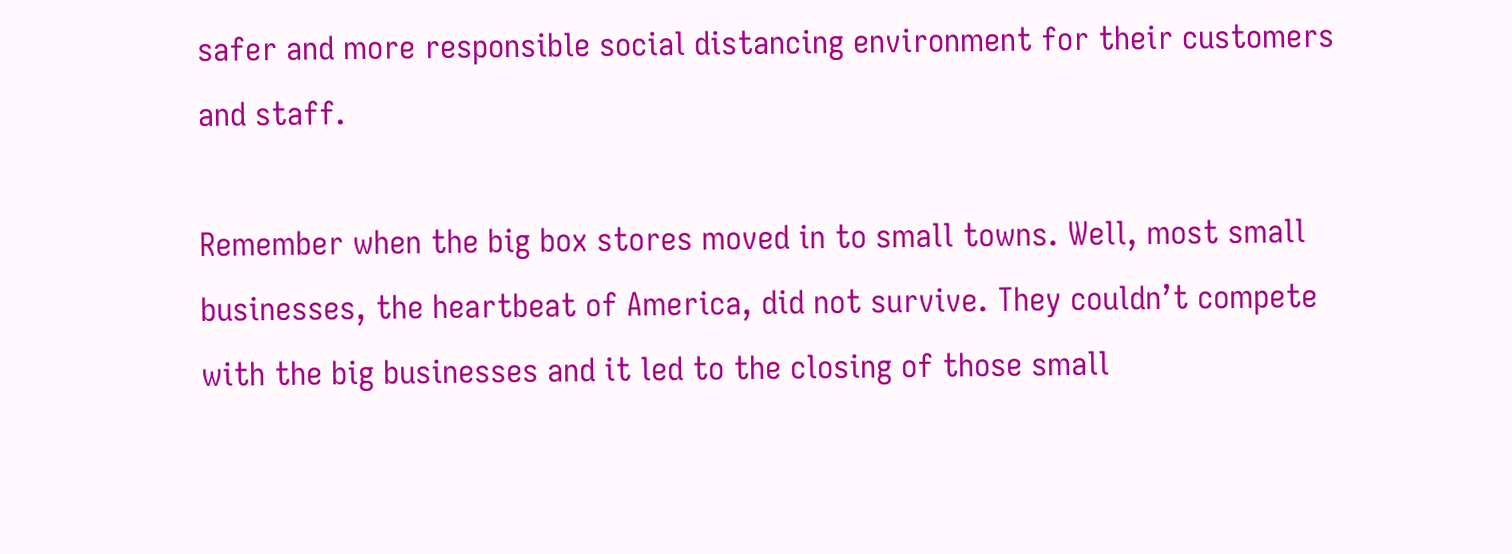safer and more responsible social distancing environment for their customers and staff.

Remember when the big box stores moved in to small towns. Well, most small businesses, the heartbeat of America, did not survive. They couldn’t compete with the big businesses and it led to the closing of those small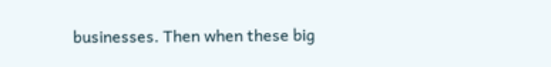businesses. Then when these big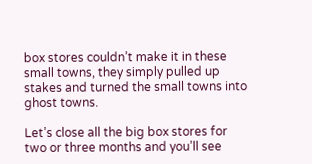box stores couldn’t make it in these small towns, they simply pulled up stakes and turned the small towns into ghost towns.

Let’s close all the big box stores for two or three months and you’ll see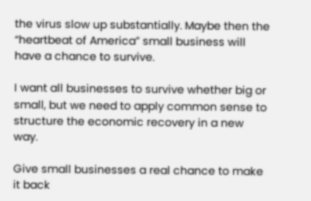the virus slow up substantially. Maybe then the “heartbeat of America” small business will have a chance to survive.

I want all businesses to survive whether big or small, but we need to apply common sense to structure the economic recovery in a new way.

Give small businesses a real chance to make it back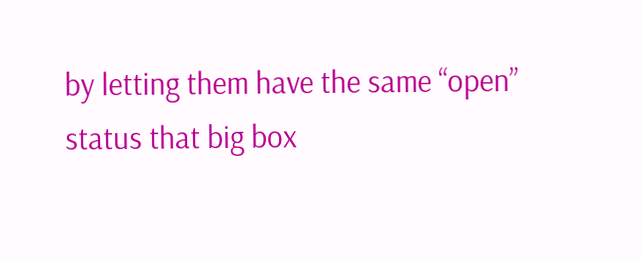by letting them have the same “open” status that big box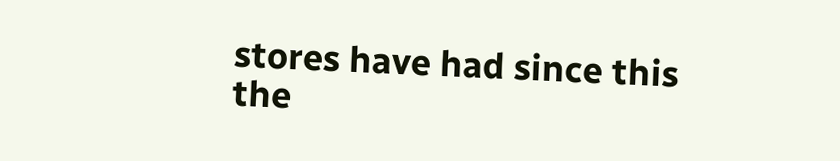stores have had since this the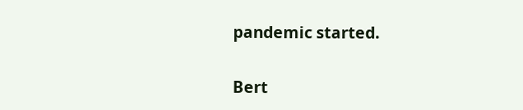pandemic started.

Bert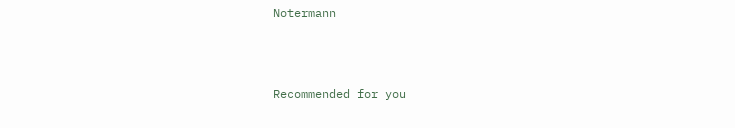Notermann



Recommended for you